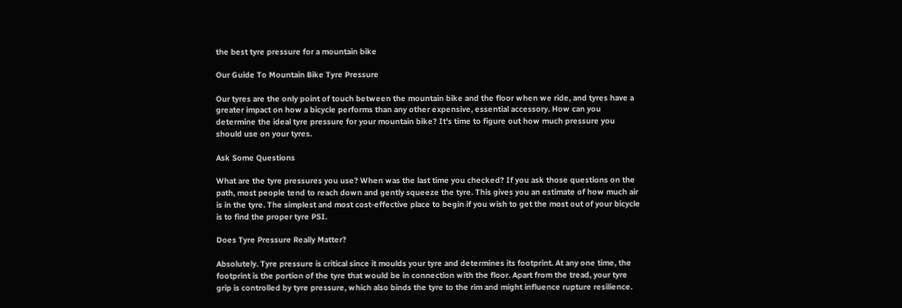the best tyre pressure for a mountain bike

Our Guide To Mountain Bike Tyre Pressure

Our tyres are the only point of touch between the mountain bike and the floor when we ride, and tyres have a greater impact on how a bicycle performs than any other expensive, essential accessory. How can you determine the ideal tyre pressure for your mountain bike? It's time to figure out how much pressure you should use on your tyres.

Ask Some Questions

What are the tyre pressures you use? When was the last time you checked? If you ask those questions on the path, most people tend to reach down and gently squeeze the tyre. This gives you an estimate of how much air is in the tyre. The simplest and most cost-effective place to begin if you wish to get the most out of your bicycle is to find the proper tyre PSI.

Does Tyre Pressure Really Matter?

Absolutely. Tyre pressure is critical since it moulds your tyre and determines its footprint. At any one time, the footprint is the portion of the tyre that would be in connection with the floor. Apart from the tread, your tyre grip is controlled by tyre pressure, which also binds the tyre to the rim and might influence rupture resilience.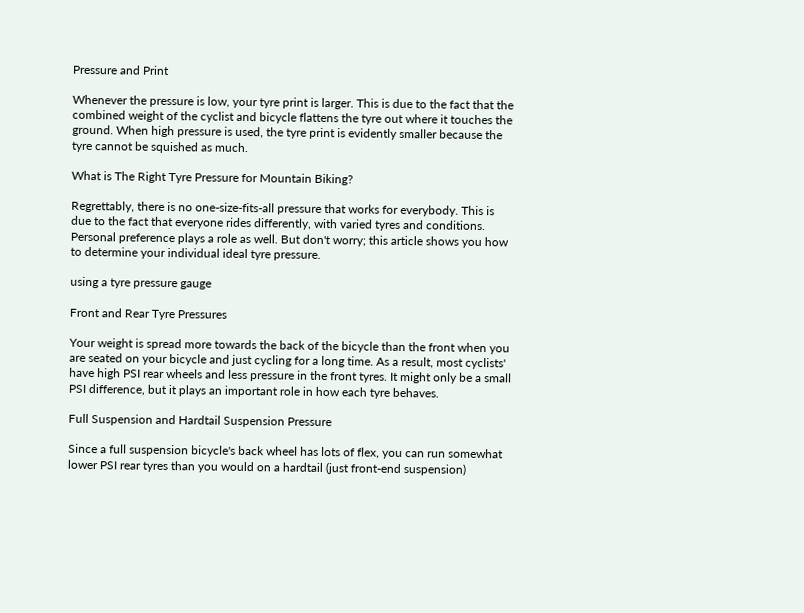Pressure and Print

Whenever the pressure is low, your tyre print is larger. This is due to the fact that the combined weight of the cyclist and bicycle flattens the tyre out where it touches the ground. When high pressure is used, the tyre print is evidently smaller because the tyre cannot be squished as much.

What is The Right Tyre Pressure for Mountain Biking?

Regrettably, there is no one-size-fits-all pressure that works for everybody. This is due to the fact that everyone rides differently, with varied tyres and conditions. Personal preference plays a role as well. But don't worry; this article shows you how to determine your individual ideal tyre pressure.

using a tyre pressure gauge

Front and Rear Tyre Pressures

Your weight is spread more towards the back of the bicycle than the front when you are seated on your bicycle and just cycling for a long time. As a result, most cyclists' have high PSI rear wheels and less pressure in the front tyres. It might only be a small PSI difference, but it plays an important role in how each tyre behaves.

Full Suspension and Hardtail Suspension Pressure

Since a full suspension bicycle's back wheel has lots of flex, you can run somewhat lower PSI rear tyres than you would on a hardtail (just front-end suspension)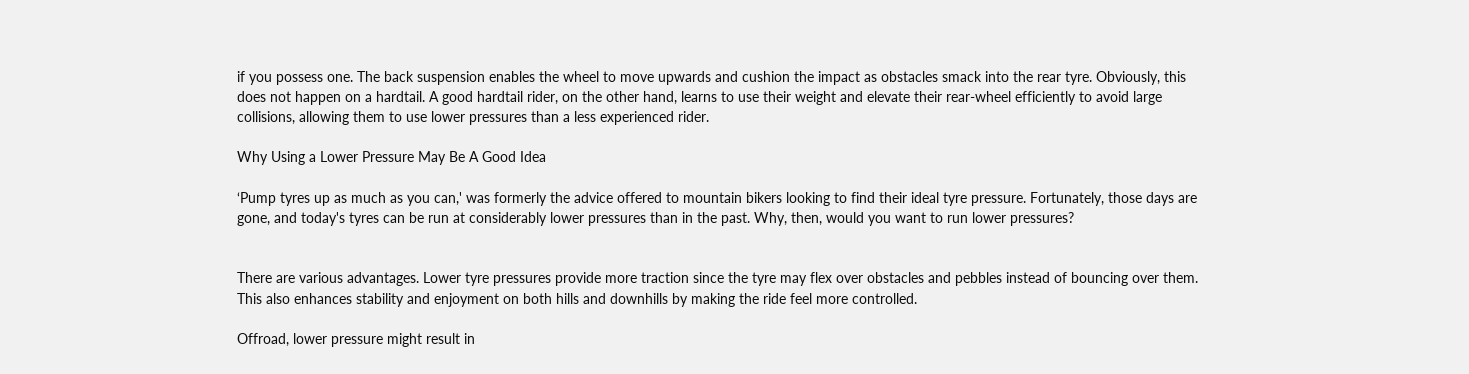if you possess one. The back suspension enables the wheel to move upwards and cushion the impact as obstacles smack into the rear tyre. Obviously, this does not happen on a hardtail. A good hardtail rider, on the other hand, learns to use their weight and elevate their rear-wheel efficiently to avoid large collisions, allowing them to use lower pressures than a less experienced rider.

Why Using a Lower Pressure May Be A Good Idea

‘Pump tyres up as much as you can,' was formerly the advice offered to mountain bikers looking to find their ideal tyre pressure. Fortunately, those days are gone, and today's tyres can be run at considerably lower pressures than in the past. Why, then, would you want to run lower pressures?


There are various advantages. Lower tyre pressures provide more traction since the tyre may flex over obstacles and pebbles instead of bouncing over them. This also enhances stability and enjoyment on both hills and downhills by making the ride feel more controlled.

Offroad, lower pressure might result in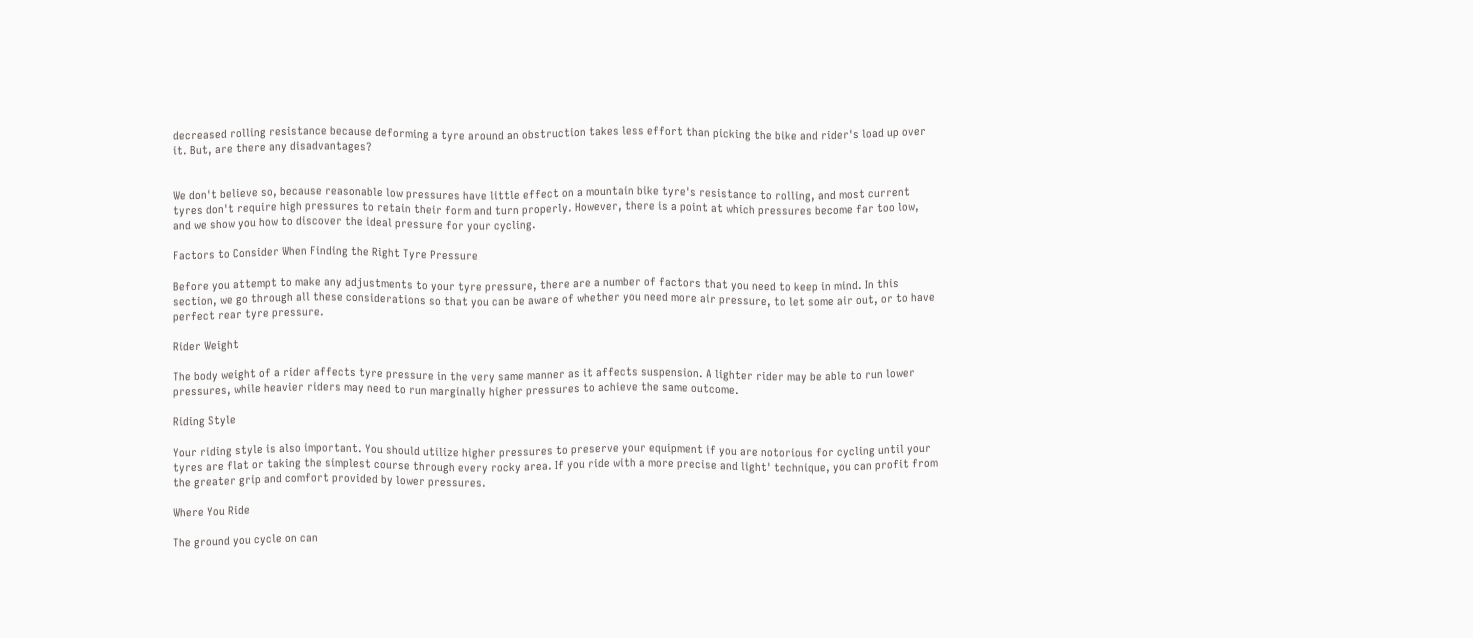decreased rolling resistance because deforming a tyre around an obstruction takes less effort than picking the bike and rider's load up over it. But, are there any disadvantages?


We don't believe so, because reasonable low pressures have little effect on a mountain bike tyre's resistance to rolling, and most current tyres don't require high pressures to retain their form and turn properly. However, there is a point at which pressures become far too low, and we show you how to discover the ideal pressure for your cycling.

Factors to Consider When Finding the Right Tyre Pressure

Before you attempt to make any adjustments to your tyre pressure, there are a number of factors that you need to keep in mind. In this section, we go through all these considerations so that you can be aware of whether you need more air pressure, to let some air out, or to have perfect rear tyre pressure.

Rider Weight

The body weight of a rider affects tyre pressure in the very same manner as it affects suspension. A lighter rider may be able to run lower pressures, while heavier riders may need to run marginally higher pressures to achieve the same outcome.

Riding Style

Your riding style is also important. You should utilize higher pressures to preserve your equipment if you are notorious for cycling until your tyres are flat or taking the simplest course through every rocky area. If you ride with a more precise and light' technique, you can profit from the greater grip and comfort provided by lower pressures.

Where You Ride

The ground you cycle on can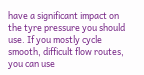have a significant impact on the tyre pressure you should use. If you mostly cycle smooth, difficult flow routes, you can use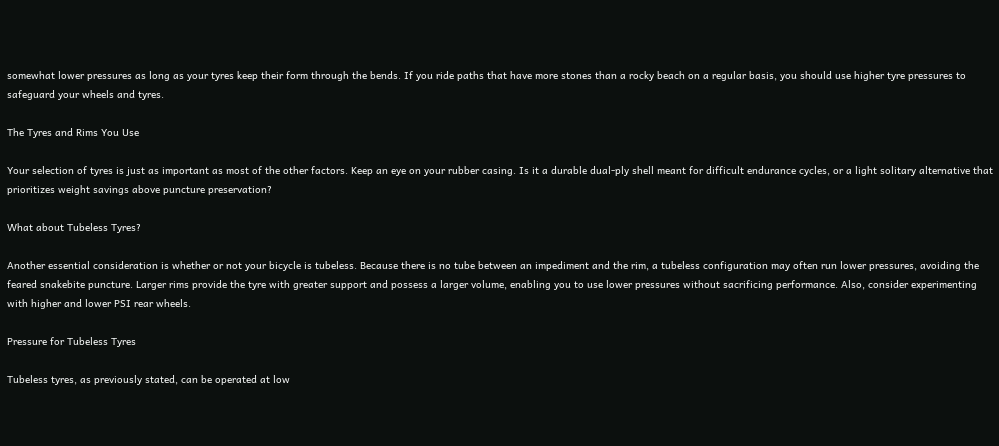somewhat lower pressures as long as your tyres keep their form through the bends. If you ride paths that have more stones than a rocky beach on a regular basis, you should use higher tyre pressures to safeguard your wheels and tyres.

The Tyres and Rims You Use

Your selection of tyres is just as important as most of the other factors. Keep an eye on your rubber casing. Is it a durable dual-ply shell meant for difficult endurance cycles, or a light solitary alternative that prioritizes weight savings above puncture preservation?

What about Tubeless Tyres?

Another essential consideration is whether or not your bicycle is tubeless. Because there is no tube between an impediment and the rim, a tubeless configuration may often run lower pressures, avoiding the feared snakebite puncture. Larger rims provide the tyre with greater support and possess a larger volume, enabling you to use lower pressures without sacrificing performance. Also, consider experimenting with higher and lower PSI rear wheels.

Pressure for Tubeless Tyres

Tubeless tyres, as previously stated, can be operated at low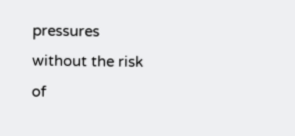pressures without the risk of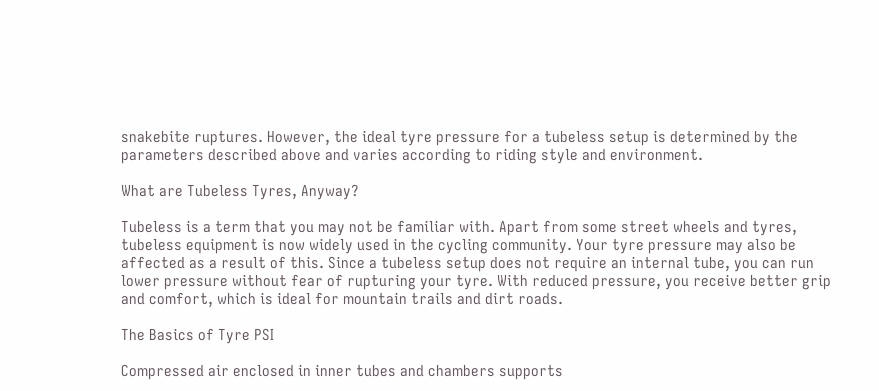snakebite ruptures. However, the ideal tyre pressure for a tubeless setup is determined by the parameters described above and varies according to riding style and environment.

What are Tubeless Tyres, Anyway?

Tubeless is a term that you may not be familiar with. Apart from some street wheels and tyres, tubeless equipment is now widely used in the cycling community. Your tyre pressure may also be affected as a result of this. Since a tubeless setup does not require an internal tube, you can run lower pressure without fear of rupturing your tyre. With reduced pressure, you receive better grip and comfort, which is ideal for mountain trails and dirt roads.

The Basics of Tyre PSI

Compressed air enclosed in inner tubes and chambers supports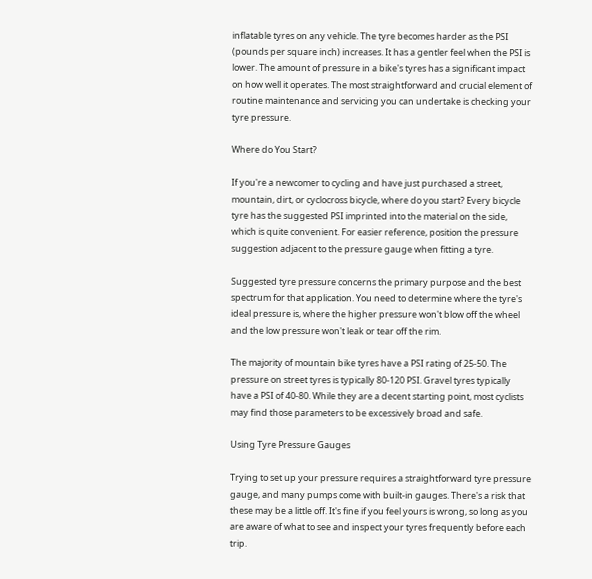inflatable tyres on any vehicle. The tyre becomes harder as the PSI (pounds per square inch) increases. It has a gentler feel when the PSI is lower. The amount of pressure in a bike's tyres has a significant impact on how well it operates. The most straightforward and crucial element of routine maintenance and servicing you can undertake is checking your tyre pressure.

Where do You Start?

If you're a newcomer to cycling and have just purchased a street, mountain, dirt, or cyclocross bicycle, where do you start? Every bicycle tyre has the suggested PSI imprinted into the material on the side, which is quite convenient. For easier reference, position the pressure suggestion adjacent to the pressure gauge when fitting a tyre.

Suggested tyre pressure concerns the primary purpose and the best spectrum for that application. You need to determine where the tyre's ideal pressure is, where the higher pressure won't blow off the wheel and the low pressure won't leak or tear off the rim.

The majority of mountain bike tyres have a PSI rating of 25-50. The pressure on street tyres is typically 80-120 PSI. Gravel tyres typically have a PSI of 40-80. While they are a decent starting point, most cyclists may find those parameters to be excessively broad and safe.

Using Tyre Pressure Gauges

Trying to set up your pressure requires a straightforward tyre pressure gauge, and many pumps come with built-in gauges. There's a risk that these may be a little off. It's fine if you feel yours is wrong, so long as you are aware of what to see and inspect your tyres frequently before each trip.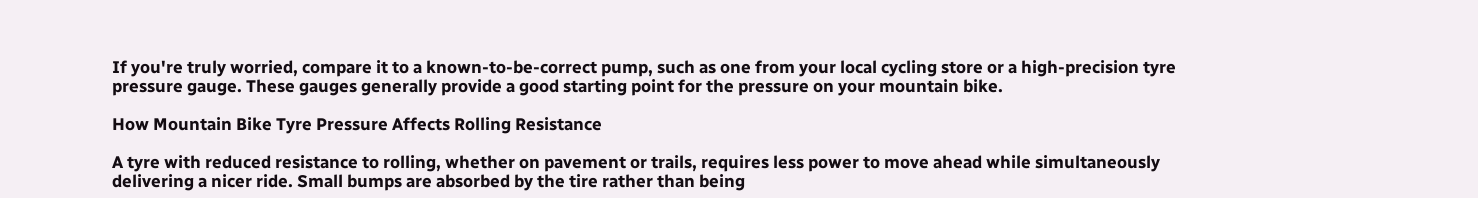If you're truly worried, compare it to a known-to-be-correct pump, such as one from your local cycling store or a high-precision tyre pressure gauge. These gauges generally provide a good starting point for the pressure on your mountain bike.

How Mountain Bike Tyre Pressure Affects Rolling Resistance

A tyre with reduced resistance to rolling, whether on pavement or trails, requires less power to move ahead while simultaneously delivering a nicer ride. Small bumps are absorbed by the tire rather than being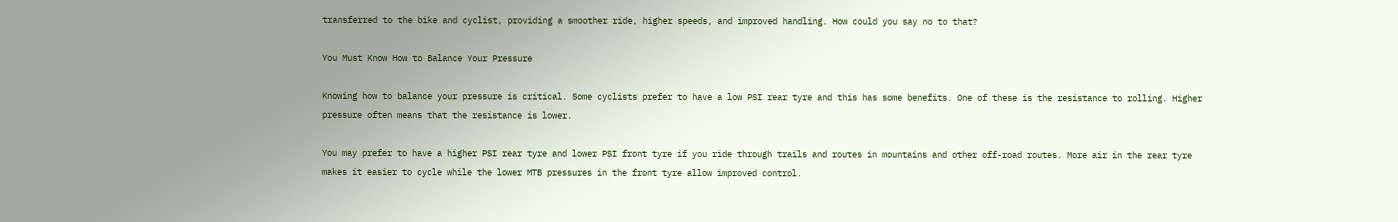transferred to the bike and cyclist, providing a smoother ride, higher speeds, and improved handling. How could you say no to that?

You Must Know How to Balance Your Pressure

Knowing how to balance your pressure is critical. Some cyclists prefer to have a low PSI rear tyre and this has some benefits. One of these is the resistance to rolling. Higher pressure often means that the resistance is lower.

You may prefer to have a higher PSI rear tyre and lower PSI front tyre if you ride through trails and routes in mountains and other off-road routes. More air in the rear tyre makes it easier to cycle while the lower MTB pressures in the front tyre allow improved control.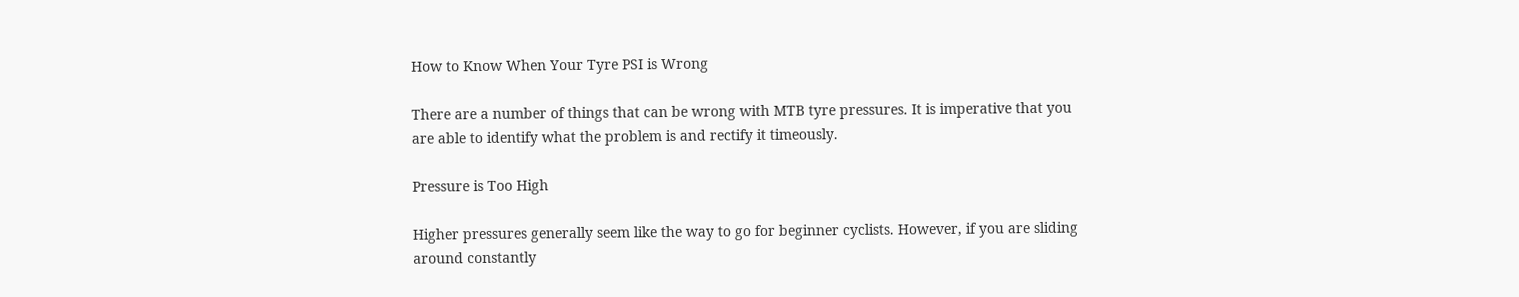How to Know When Your Tyre PSI is Wrong

There are a number of things that can be wrong with MTB tyre pressures. It is imperative that you are able to identify what the problem is and rectify it timeously.

Pressure is Too High

Higher pressures generally seem like the way to go for beginner cyclists. However, if you are sliding around constantly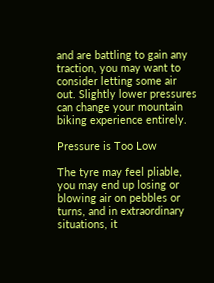and are battling to gain any traction, you may want to consider letting some air out. Slightly lower pressures can change your mountain biking experience entirely.

Pressure is Too Low

The tyre may feel pliable, you may end up losing or blowing air on pebbles or turns, and in extraordinary situations, it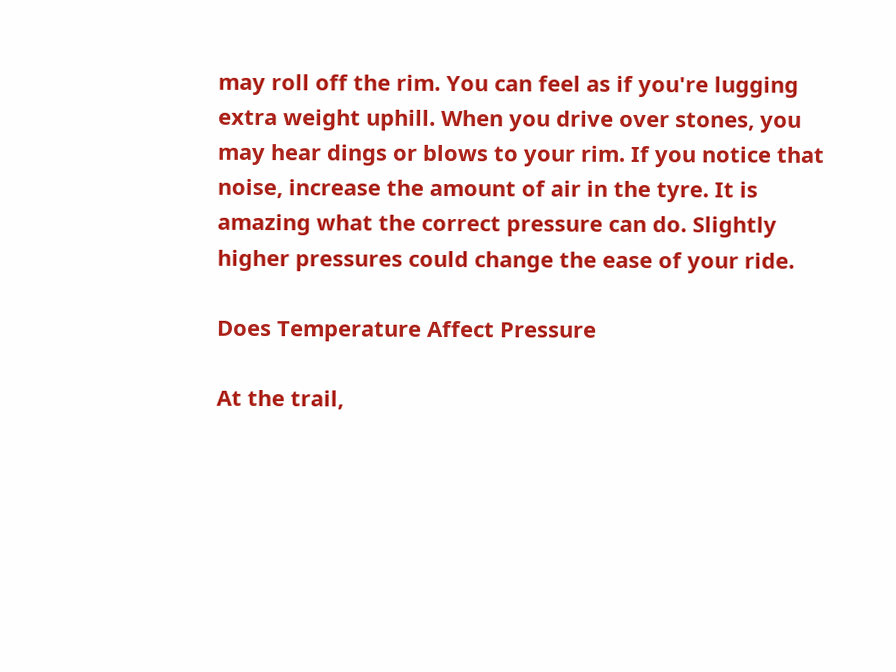may roll off the rim. You can feel as if you're lugging extra weight uphill. When you drive over stones, you may hear dings or blows to your rim. If you notice that noise, increase the amount of air in the tyre. It is amazing what the correct pressure can do. Slightly higher pressures could change the ease of your ride.

Does Temperature Affect Pressure

At the trail,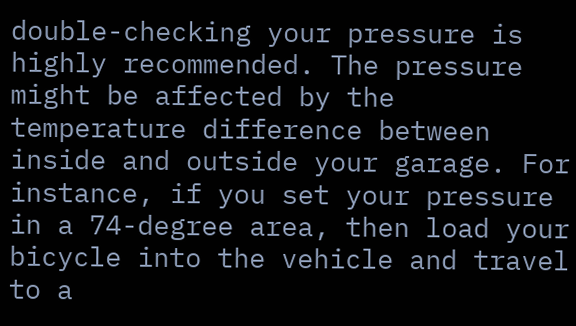double-checking your pressure is highly recommended. The pressure might be affected by the temperature difference between inside and outside your garage. For instance, if you set your pressure in a 74-degree area, then load your bicycle into the vehicle and travel to a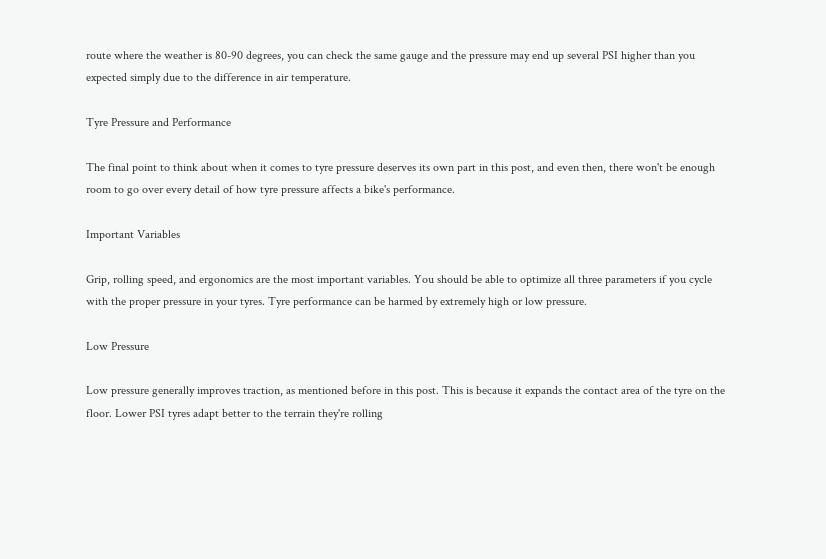route where the weather is 80-90 degrees, you can check the same gauge and the pressure may end up several PSI higher than you expected simply due to the difference in air temperature.

Tyre Pressure and Performance

The final point to think about when it comes to tyre pressure deserves its own part in this post, and even then, there won't be enough room to go over every detail of how tyre pressure affects a bike's performance.

Important Variables

Grip, rolling speed, and ergonomics are the most important variables. You should be able to optimize all three parameters if you cycle with the proper pressure in your tyres. Tyre performance can be harmed by extremely high or low pressure.

Low Pressure

Low pressure generally improves traction, as mentioned before in this post. This is because it expands the contact area of the tyre on the floor. Lower PSI tyres adapt better to the terrain they're rolling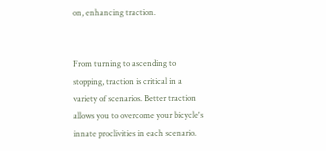on, enhancing traction.


From turning to ascending to stopping, traction is critical in a variety of scenarios. Better traction allows you to overcome your bicycle's innate proclivities in each scenario.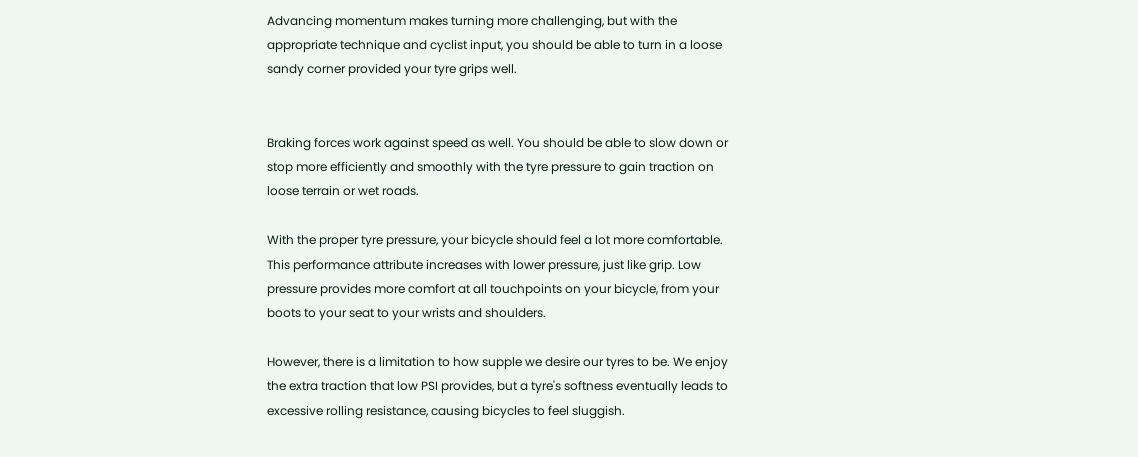Advancing momentum makes turning more challenging, but with the appropriate technique and cyclist input, you should be able to turn in a loose sandy corner provided your tyre grips well.


Braking forces work against speed as well. You should be able to slow down or stop more efficiently and smoothly with the tyre pressure to gain traction on loose terrain or wet roads.

With the proper tyre pressure, your bicycle should feel a lot more comfortable. This performance attribute increases with lower pressure, just like grip. Low pressure provides more comfort at all touchpoints on your bicycle, from your boots to your seat to your wrists and shoulders.

However, there is a limitation to how supple we desire our tyres to be. We enjoy the extra traction that low PSI provides, but a tyre's softness eventually leads to excessive rolling resistance, causing bicycles to feel sluggish.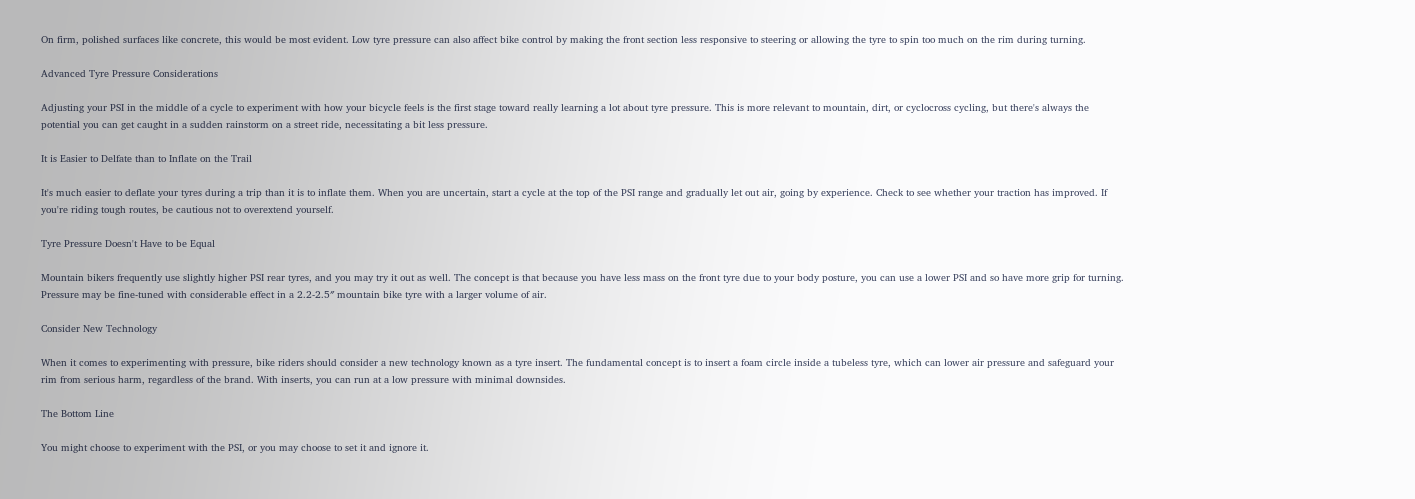On firm, polished surfaces like concrete, this would be most evident. Low tyre pressure can also affect bike control by making the front section less responsive to steering or allowing the tyre to spin too much on the rim during turning.

Advanced Tyre Pressure Considerations

Adjusting your PSI in the middle of a cycle to experiment with how your bicycle feels is the first stage toward really learning a lot about tyre pressure. This is more relevant to mountain, dirt, or cyclocross cycling, but there's always the potential you can get caught in a sudden rainstorm on a street ride, necessitating a bit less pressure.

It is Easier to Delfate than to Inflate on the Trail

It's much easier to deflate your tyres during a trip than it is to inflate them. When you are uncertain, start a cycle at the top of the PSI range and gradually let out air, going by experience. Check to see whether your traction has improved. If you're riding tough routes, be cautious not to overextend yourself.

Tyre Pressure Doesn't Have to be Equal

Mountain bikers frequently use slightly higher PSI rear tyres, and you may try it out as well. The concept is that because you have less mass on the front tyre due to your body posture, you can use a lower PSI and so have more grip for turning. Pressure may be fine-tuned with considerable effect in a 2.2-2.5″ mountain bike tyre with a larger volume of air.

Consider New Technology

When it comes to experimenting with pressure, bike riders should consider a new technology known as a tyre insert. The fundamental concept is to insert a foam circle inside a tubeless tyre, which can lower air pressure and safeguard your rim from serious harm, regardless of the brand. With inserts, you can run at a low pressure with minimal downsides.

The Bottom Line

You might choose to experiment with the PSI, or you may choose to set it and ignore it.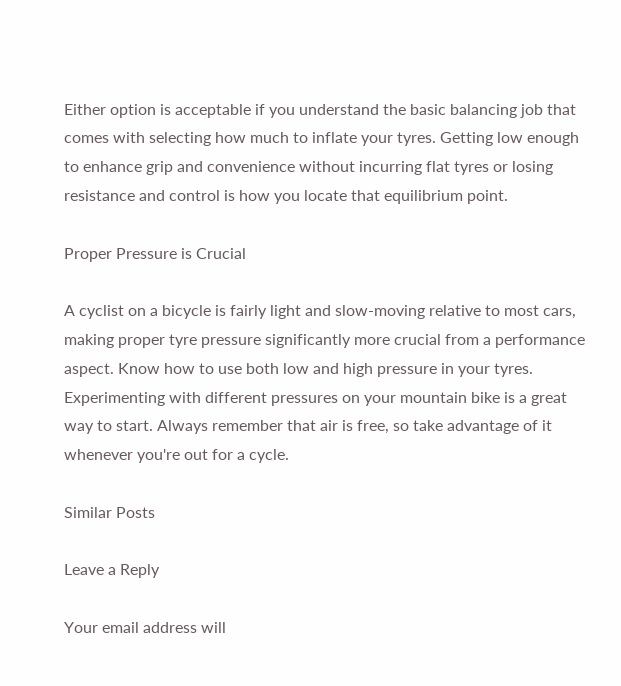Either option is acceptable if you understand the basic balancing job that comes with selecting how much to inflate your tyres. Getting low enough to enhance grip and convenience without incurring flat tyres or losing resistance and control is how you locate that equilibrium point.

Proper Pressure is Crucial

A cyclist on a bicycle is fairly light and slow-moving relative to most cars, making proper tyre pressure significantly more crucial from a performance aspect. Know how to use both low and high pressure in your tyres. Experimenting with different pressures on your mountain bike is a great way to start. Always remember that air is free, so take advantage of it whenever you're out for a cycle.

Similar Posts

Leave a Reply

Your email address will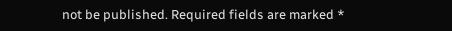not be published. Required fields are marked *